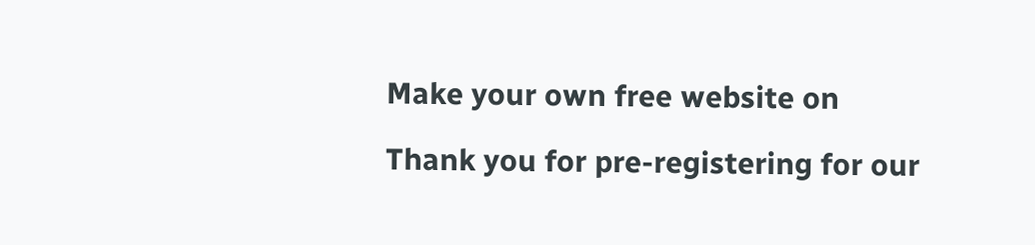Make your own free website on

Thank you for pre-registering for our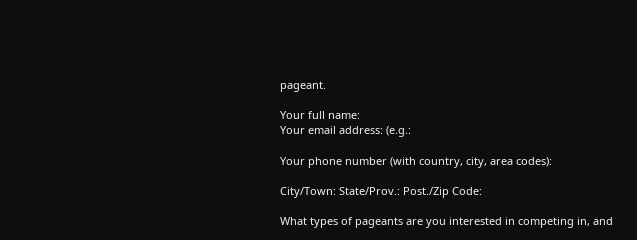pageant.

Your full name:
Your email address: (e.g.:

Your phone number (with country, city, area codes):

City/Town: State/Prov.: Post./Zip Code:

What types of pageants are you interested in competing in, and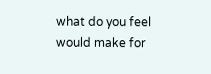what do you feel would make for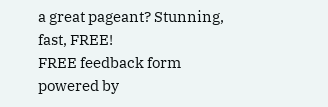a great pageant? Stunning, fast, FREE!
FREE feedback form powered by